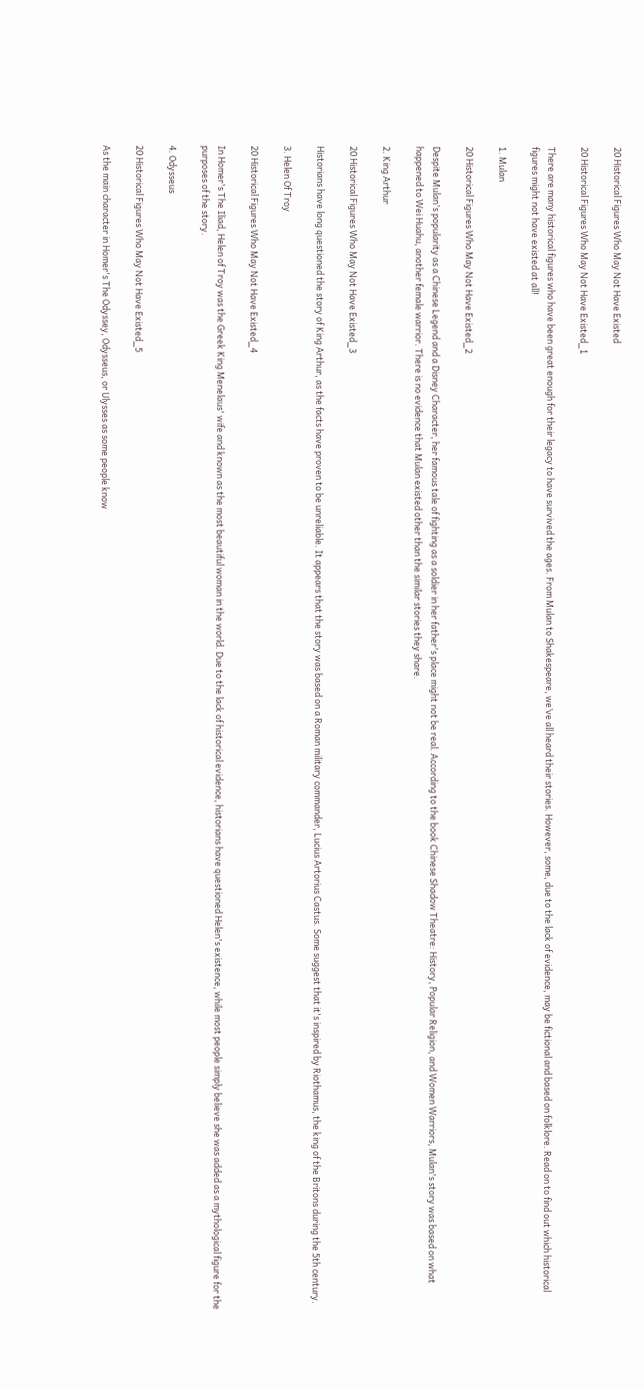20 Historical Figures Who May Not Have Existed

20 Historical Figures Who May Not Have Existed_1

There are many historical figures who have been great enough for their legacy to have survived the ages. From Mulan to Shakespeare, we’ve all heard their stories. However, some, due to the lack of evidence, may be fictional and based on folklore. Read on to find out which historical figures might not have existed at all!

1. Mulan

20 Historical Figures Who May Not Have Existed_2

Despite Mulan's popularity as a Chinese Legend and a Disney Character, her famous tale of fighting as a soldier in her father's place might not be real. According to the book Chinese Shadow Theatre: History, Popular Religion, and Women Warriors, Mulan's story was based on what happened to Wei Huahu, another female warrior. There is no evidence that Mulan existed other than the similar stories they share.

2. King Arthur

20 Historical Figures Who May Not Have Existed_3

Historians have long questioned the story of King Arthur, as the facts have proven to be unreliable. It appears that the story was based on a Roman military commander, Lucius Artorius Castus. Some suggest that it's inspired by Riothamus, the king of the Britons during the 5th century.

3. Helen Of Troy

20 Historical Figures Who May Not Have Existed_4

In Homer's The Iliad, Helen of Troy was the Greek King Menelaus' wife and known as the most beautiful woman in the world. Due to the lack of historical evidence, historians have questioned Helen's existence, while most people simply believe she was added as a mythological figure for the purposes of the story.

4. Odysseus

20 Historical Figures Who May Not Have Existed_5

As the main character in Homer's The Odyssey, Odysseus, or Ulysses as some people know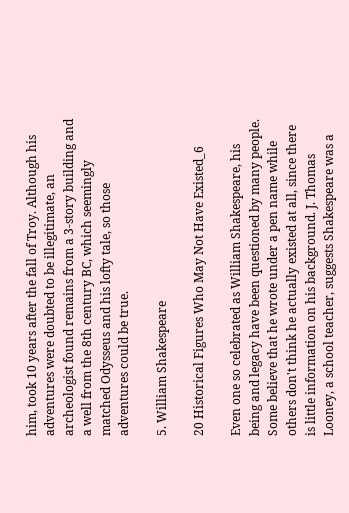him, took 10 years after the fall of Troy. Although his adventures were doubted to be illegitimate, an archeologist found remains from a 3-story building and a well from the 8th century BC, which seemingly matched Odysseus and his lofty tale, so those adventures could be true.

5. William Shakespeare

20 Historical Figures Who May Not Have Existed_6

Even one so celebrated as William Shakespeare, his being and legacy have been questioned by many people. Some believe that he wrote under a pen name while others don't think he actually existed at all, since there is little information on his background. J. Thomas Looney, a school teacher, suggests Shakespeare was a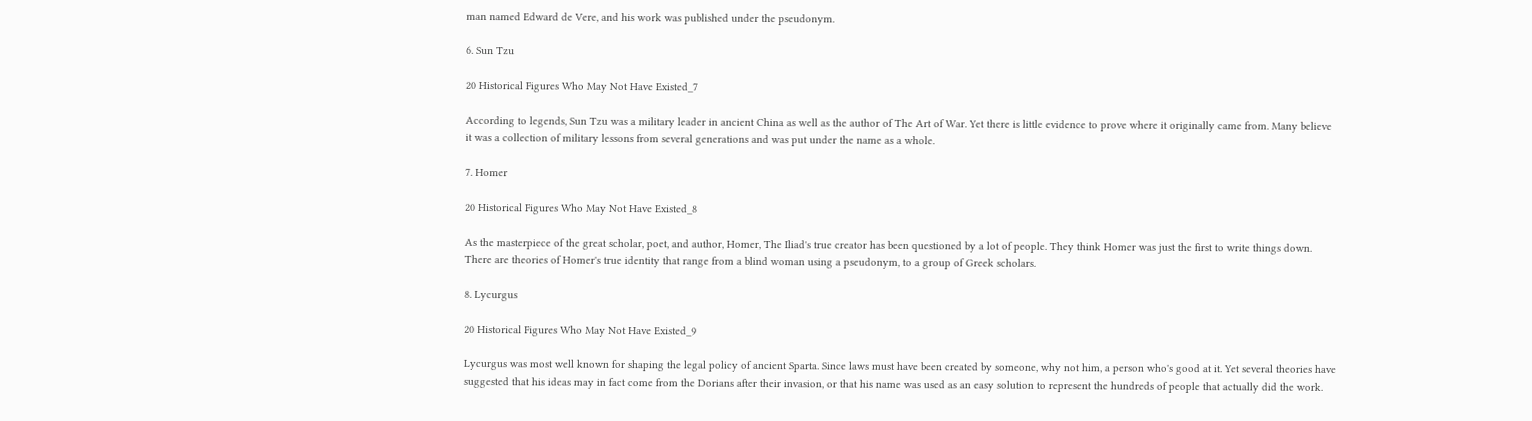man named Edward de Vere, and his work was published under the pseudonym.

6. Sun Tzu

20 Historical Figures Who May Not Have Existed_7

According to legends, Sun Tzu was a military leader in ancient China as well as the author of The Art of War. Yet there is little evidence to prove where it originally came from. Many believe it was a collection of military lessons from several generations and was put under the name as a whole.

7. Homer

20 Historical Figures Who May Not Have Existed_8

As the masterpiece of the great scholar, poet, and author, Homer, The Iliad's true creator has been questioned by a lot of people. They think Homer was just the first to write things down. There are theories of Homer's true identity that range from a blind woman using a pseudonym, to a group of Greek scholars.

8. Lycurgus

20 Historical Figures Who May Not Have Existed_9

Lycurgus was most well known for shaping the legal policy of ancient Sparta. Since laws must have been created by someone, why not him, a person who's good at it. Yet several theories have suggested that his ideas may in fact come from the Dorians after their invasion, or that his name was used as an easy solution to represent the hundreds of people that actually did the work.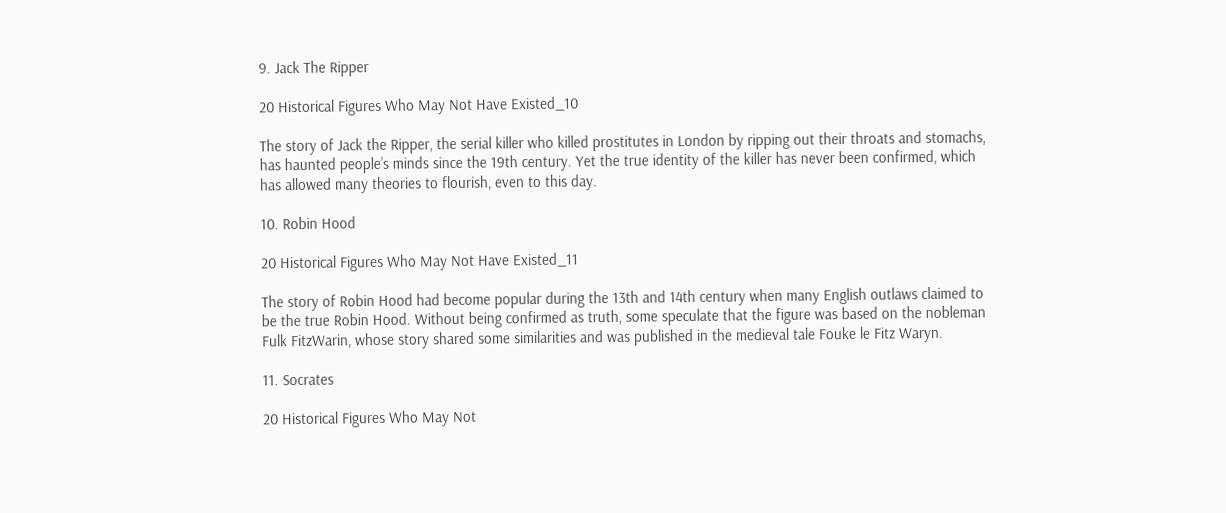9. Jack The Ripper

20 Historical Figures Who May Not Have Existed_10

The story of Jack the Ripper, the serial killer who killed prostitutes in London by ripping out their throats and stomachs, has haunted people’s minds since the 19th century. Yet the true identity of the killer has never been confirmed, which has allowed many theories to flourish, even to this day.

10. Robin Hood

20 Historical Figures Who May Not Have Existed_11

The story of Robin Hood had become popular during the 13th and 14th century when many English outlaws claimed to be the true Robin Hood. Without being confirmed as truth, some speculate that the figure was based on the nobleman Fulk FitzWarin, whose story shared some similarities and was published in the medieval tale Fouke le Fitz Waryn.

11. Socrates

20 Historical Figures Who May Not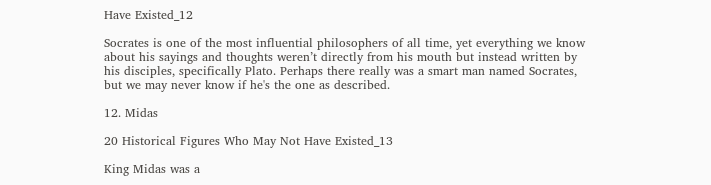Have Existed_12

Socrates is one of the most influential philosophers of all time, yet everything we know about his sayings and thoughts weren’t directly from his mouth but instead written by his disciples, specifically Plato. Perhaps there really was a smart man named Socrates, but we may never know if he's the one as described.

12. Midas

20 Historical Figures Who May Not Have Existed_13

King Midas was a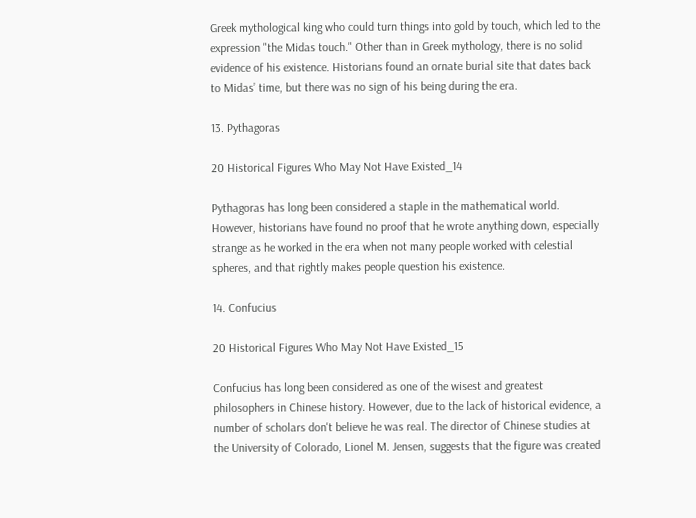Greek mythological king who could turn things into gold by touch, which led to the expression "the Midas touch." Other than in Greek mythology, there is no solid evidence of his existence. Historians found an ornate burial site that dates back to Midas’ time, but there was no sign of his being during the era.

13. Pythagoras

20 Historical Figures Who May Not Have Existed_14

Pythagoras has long been considered a staple in the mathematical world. However, historians have found no proof that he wrote anything down, especially strange as he worked in the era when not many people worked with celestial spheres, and that rightly makes people question his existence.

14. Confucius

20 Historical Figures Who May Not Have Existed_15

Confucius has long been considered as one of the wisest and greatest philosophers in Chinese history. However, due to the lack of historical evidence, a number of scholars don't believe he was real. The director of Chinese studies at the University of Colorado, Lionel M. Jensen, suggests that the figure was created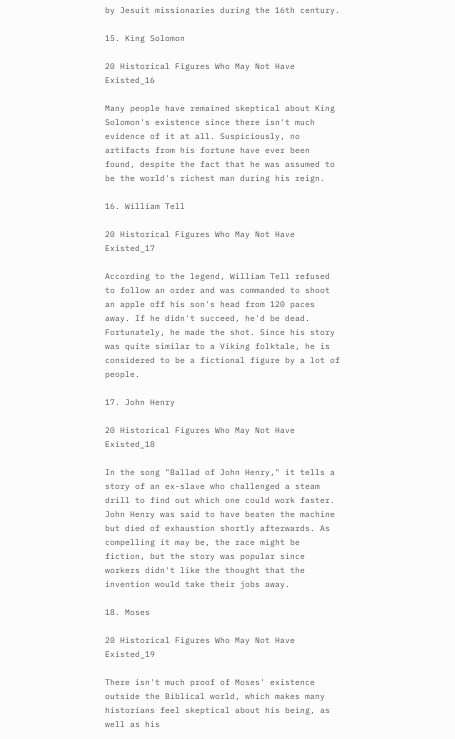by Jesuit missionaries during the 16th century.

15. King Solomon

20 Historical Figures Who May Not Have Existed_16

Many people have remained skeptical about King Solomon's existence since there isn't much evidence of it at all. Suspiciously, no artifacts from his fortune have ever been found, despite the fact that he was assumed to be the world's richest man during his reign.

16. William Tell

20 Historical Figures Who May Not Have Existed_17

According to the legend, William Tell refused to follow an order and was commanded to shoot an apple off his son's head from 120 paces away. If he didn't succeed, he'd be dead. Fortunately, he made the shot. Since his story was quite similar to a Viking folktale, he is considered to be a fictional figure by a lot of people.

17. John Henry

20 Historical Figures Who May Not Have Existed_18

In the song "Ballad of John Henry," it tells a story of an ex-slave who challenged a steam drill to find out which one could work faster. John Henry was said to have beaten the machine but died of exhaustion shortly afterwards. As compelling it may be, the race might be fiction, but the story was popular since workers didn't like the thought that the invention would take their jobs away.

18. Moses

20 Historical Figures Who May Not Have Existed_19

There isn't much proof of Moses' existence outside the Biblical world, which makes many historians feel skeptical about his being, as well as his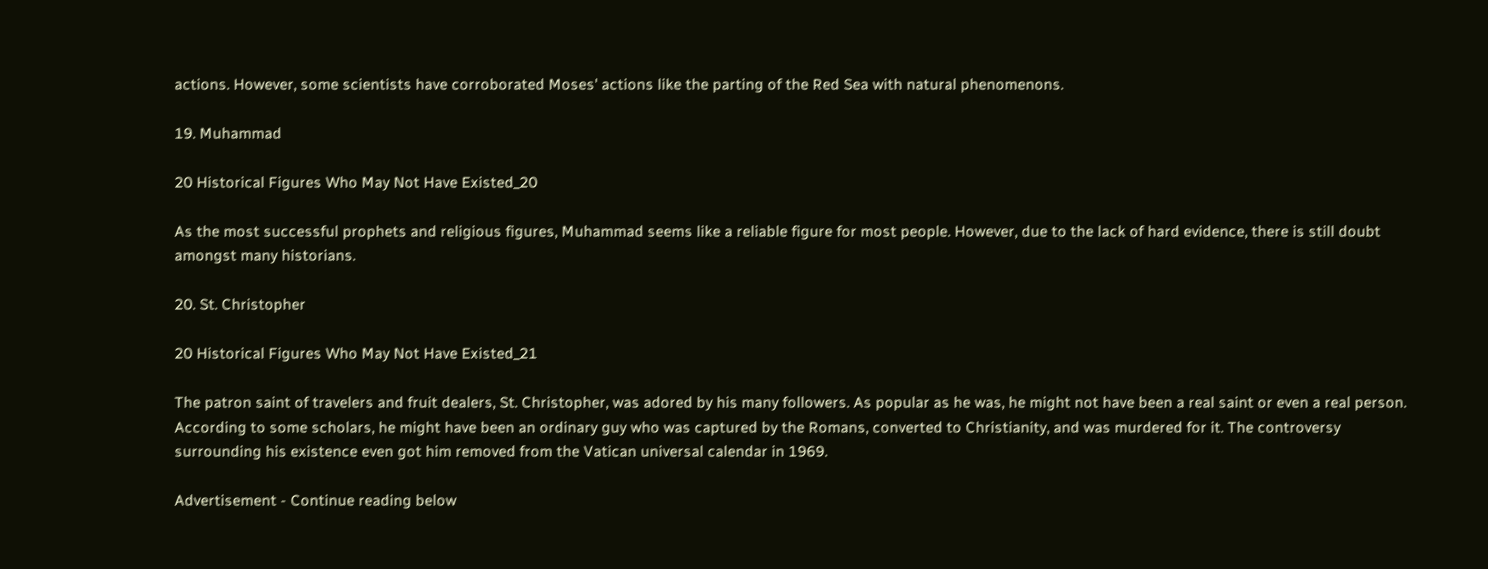actions. However, some scientists have corroborated Moses' actions like the parting of the Red Sea with natural phenomenons.

19. Muhammad

20 Historical Figures Who May Not Have Existed_20

As the most successful prophets and religious figures, Muhammad seems like a reliable figure for most people. However, due to the lack of hard evidence, there is still doubt amongst many historians.

20. St. Christopher

20 Historical Figures Who May Not Have Existed_21

The patron saint of travelers and fruit dealers, St. Christopher, was adored by his many followers. As popular as he was, he might not have been a real saint or even a real person. According to some scholars, he might have been an ordinary guy who was captured by the Romans, converted to Christianity, and was murdered for it. The controversy surrounding his existence even got him removed from the Vatican universal calendar in 1969.

Advertisement - Continue reading below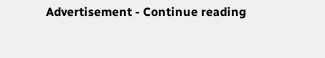Advertisement - Continue reading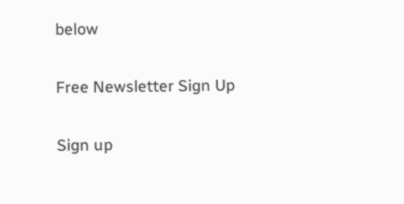below

Free Newsletter Sign Up

Sign up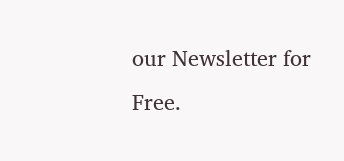our Newsletter for Free.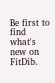Be first to find what's new on FitDib.